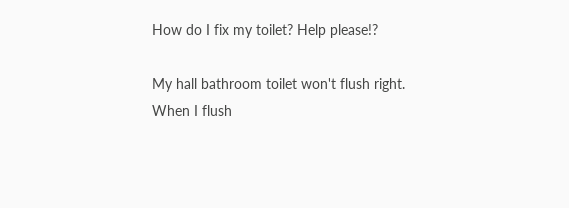How do I fix my toilet? Help please!?

My hall bathroom toilet won't flush right. When I flush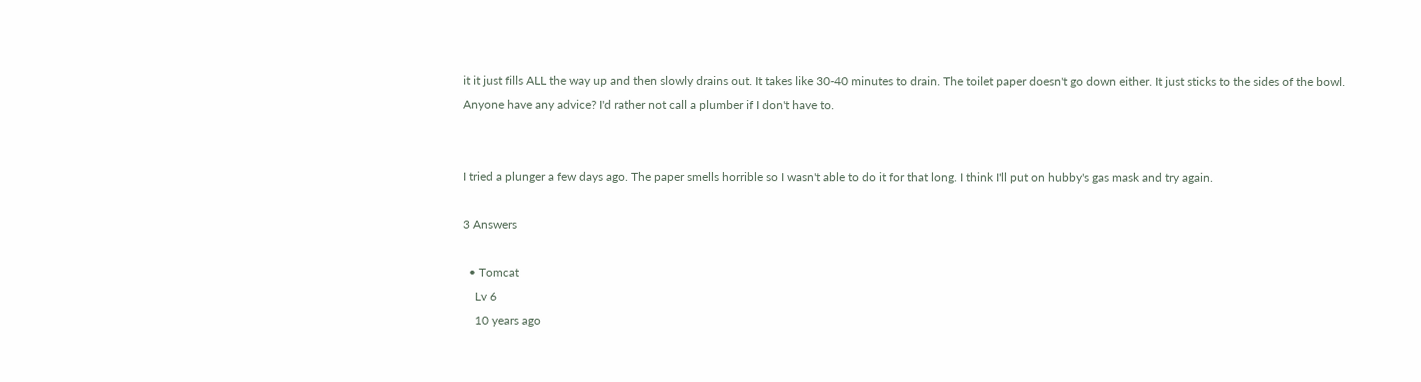it it just fills ALL the way up and then slowly drains out. It takes like 30-40 minutes to drain. The toilet paper doesn't go down either. It just sticks to the sides of the bowl. Anyone have any advice? I'd rather not call a plumber if I don't have to.


I tried a plunger a few days ago. The paper smells horrible so I wasn't able to do it for that long. I think I'll put on hubby's gas mask and try again.

3 Answers

  • Tomcat
    Lv 6
    10 years ago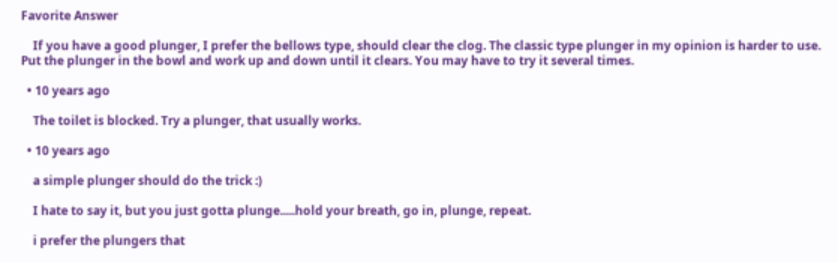Favorite Answer

    If you have a good plunger, I prefer the bellows type, should clear the clog. The classic type plunger in my opinion is harder to use. Put the plunger in the bowl and work up and down until it clears. You may have to try it several times.

  • 10 years ago

    The toilet is blocked. Try a plunger, that usually works.

  • 10 years ago

    a simple plunger should do the trick :)

    I hate to say it, but you just gotta plunge.....hold your breath, go in, plunge, repeat.

    i prefer the plungers that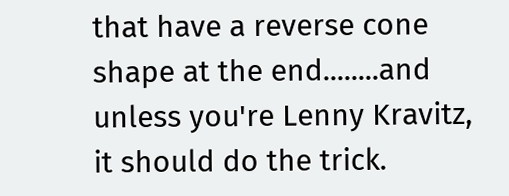that have a reverse cone shape at the end........and unless you're Lenny Kravitz, it should do the trick.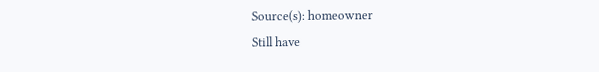Source(s): homeowner
Still have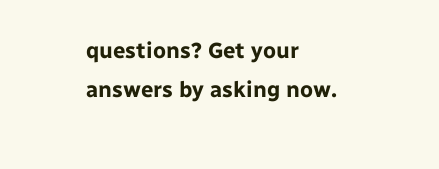questions? Get your answers by asking now.